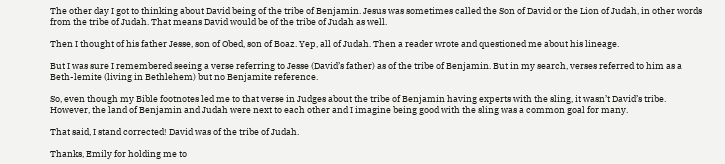The other day I got to thinking about David being of the tribe of Benjamin. Jesus was sometimes called the Son of David or the Lion of Judah, in other words from the tribe of Judah. That means David would be of the tribe of Judah as well.

Then I thought of his father Jesse, son of Obed, son of Boaz. Yep, all of Judah. Then a reader wrote and questioned me about his lineage.

But I was sure I remembered seeing a verse referring to Jesse (David’s father) as of the tribe of Benjamin. But in my search, verses referred to him as a Beth-lemite (living in Bethlehem) but no Benjamite reference.

So, even though my Bible footnotes led me to that verse in Judges about the tribe of Benjamin having experts with the sling, it wasn’t David’s tribe. However, the land of Benjamin and Judah were next to each other and I imagine being good with the sling was a common goal for many.

That said, I stand corrected! David was of the tribe of Judah.

Thanks, Emily for holding me to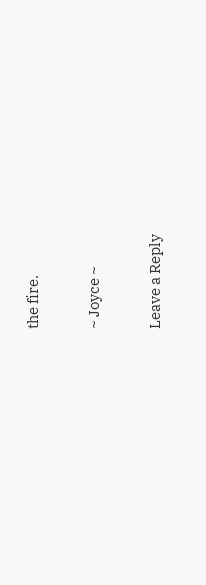the fire.

~ Joyce ~

Leave a Reply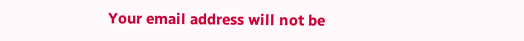Your email address will not be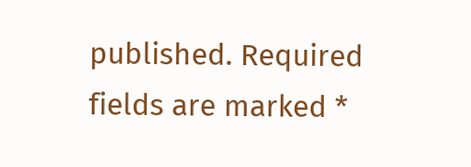published. Required fields are marked *